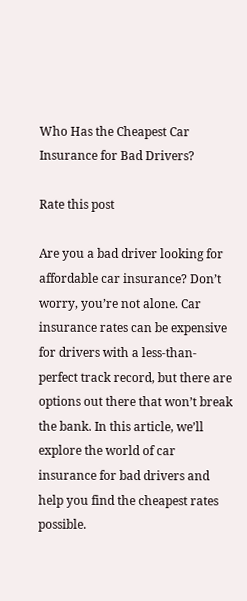Who Has the Cheapest Car Insurance for Bad Drivers?

Rate this post

Are you a bad driver looking for affordable car insurance? Don’t worry, you’re not alone. Car insurance rates can be expensive for drivers with a less-than-perfect track record, but there are options out there that won’t break the bank. In this article, we’ll explore the world of car insurance for bad drivers and help you find the cheapest rates possible.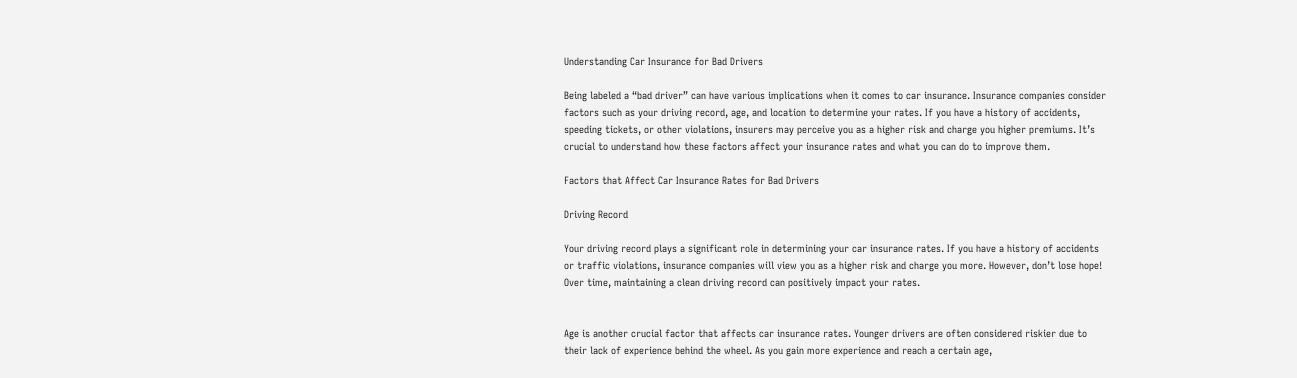Understanding Car Insurance for Bad Drivers

Being labeled a “bad driver” can have various implications when it comes to car insurance. Insurance companies consider factors such as your driving record, age, and location to determine your rates. If you have a history of accidents, speeding tickets, or other violations, insurers may perceive you as a higher risk and charge you higher premiums. It’s crucial to understand how these factors affect your insurance rates and what you can do to improve them.

Factors that Affect Car Insurance Rates for Bad Drivers

Driving Record

Your driving record plays a significant role in determining your car insurance rates. If you have a history of accidents or traffic violations, insurance companies will view you as a higher risk and charge you more. However, don’t lose hope! Over time, maintaining a clean driving record can positively impact your rates.


Age is another crucial factor that affects car insurance rates. Younger drivers are often considered riskier due to their lack of experience behind the wheel. As you gain more experience and reach a certain age,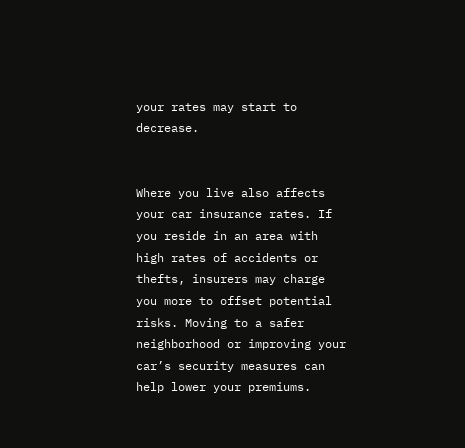your rates may start to decrease.


Where you live also affects your car insurance rates. If you reside in an area with high rates of accidents or thefts, insurers may charge you more to offset potential risks. Moving to a safer neighborhood or improving your car’s security measures can help lower your premiums.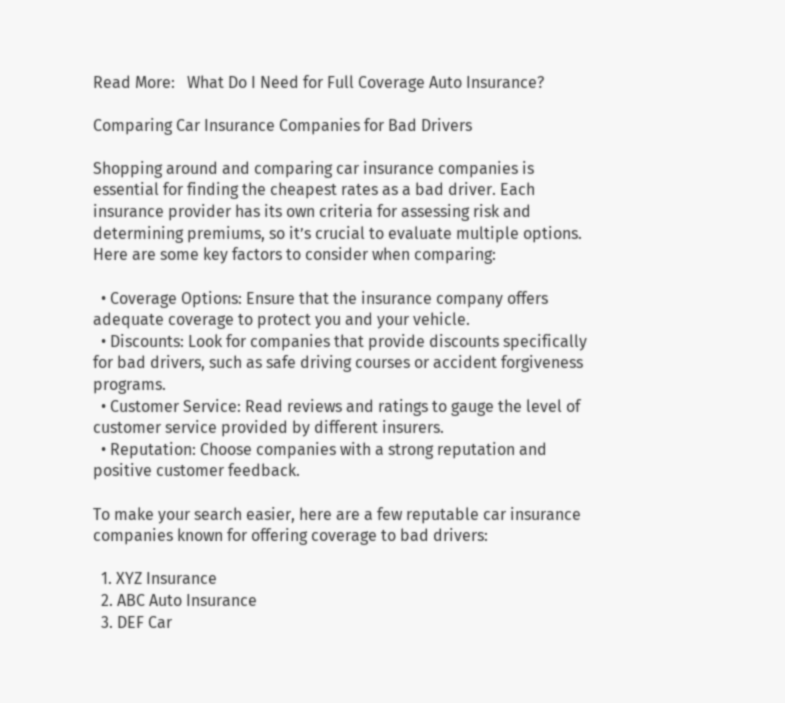Read More:   What Do I Need for Full Coverage Auto Insurance?

Comparing Car Insurance Companies for Bad Drivers

Shopping around and comparing car insurance companies is essential for finding the cheapest rates as a bad driver. Each insurance provider has its own criteria for assessing risk and determining premiums, so it’s crucial to evaluate multiple options. Here are some key factors to consider when comparing:

  • Coverage Options: Ensure that the insurance company offers adequate coverage to protect you and your vehicle.
  • Discounts: Look for companies that provide discounts specifically for bad drivers, such as safe driving courses or accident forgiveness programs.
  • Customer Service: Read reviews and ratings to gauge the level of customer service provided by different insurers.
  • Reputation: Choose companies with a strong reputation and positive customer feedback.

To make your search easier, here are a few reputable car insurance companies known for offering coverage to bad drivers:

  1. XYZ Insurance
  2. ABC Auto Insurance
  3. DEF Car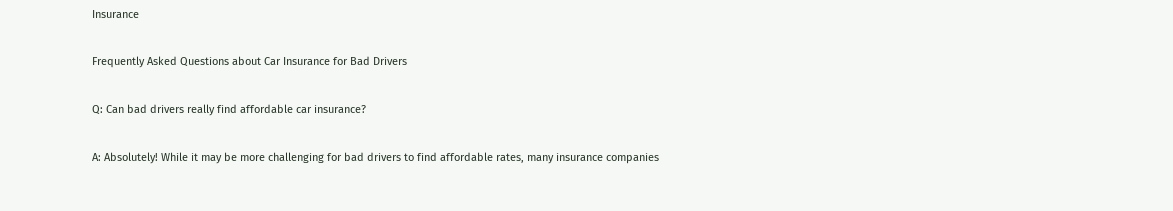Insurance

Frequently Asked Questions about Car Insurance for Bad Drivers

Q: Can bad drivers really find affordable car insurance?

A: Absolutely! While it may be more challenging for bad drivers to find affordable rates, many insurance companies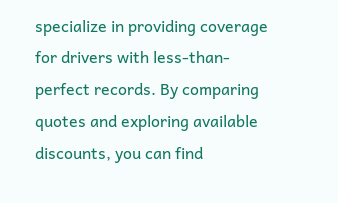specialize in providing coverage for drivers with less-than-perfect records. By comparing quotes and exploring available discounts, you can find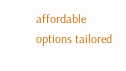affordable options tailored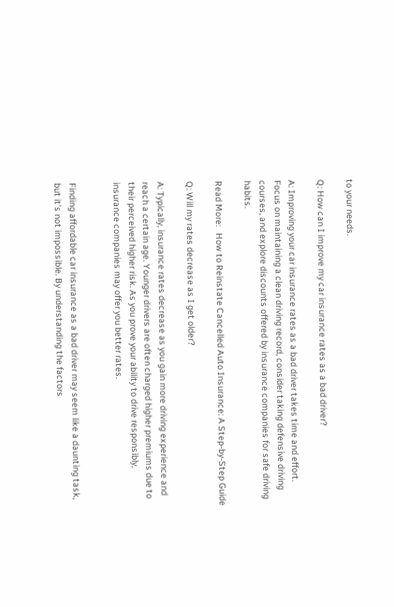to your needs.

Q: How can I improve my car insurance rates as a bad driver?

A: Improving your car insurance rates as a bad driver takes time and effort. Focus on maintaining a clean driving record, consider taking defensive driving courses, and explore discounts offered by insurance companies for safe driving habits.

Read More:   How to Reinstate Cancelled Auto Insurance: A Step-by-Step Guide

Q: Will my rates decrease as I get older?

A: Typically, insurance rates decrease as you gain more driving experience and reach a certain age. Younger drivers are often charged higher premiums due to their perceived higher risk. As you prove your ability to drive responsibly, insurance companies may offer you better rates.


Finding affordable car insurance as a bad driver may seem like a daunting task, but it’s not impossible. By understanding the factors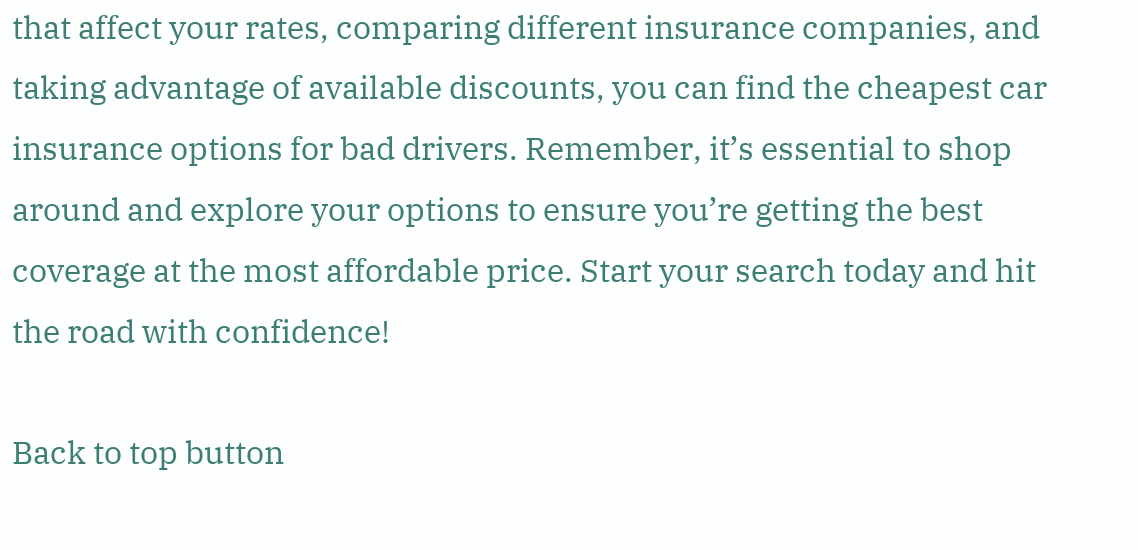that affect your rates, comparing different insurance companies, and taking advantage of available discounts, you can find the cheapest car insurance options for bad drivers. Remember, it’s essential to shop around and explore your options to ensure you’re getting the best coverage at the most affordable price. Start your search today and hit the road with confidence!

Back to top button